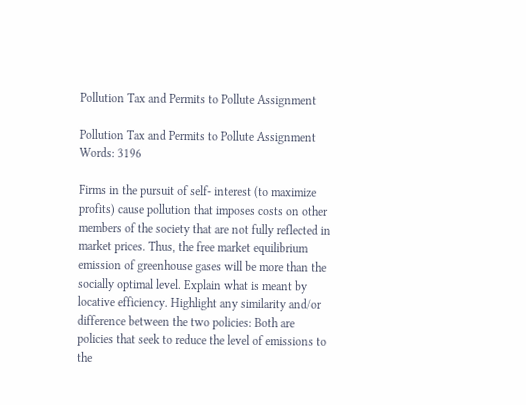Pollution Tax and Permits to Pollute Assignment

Pollution Tax and Permits to Pollute Assignment Words: 3196

Firms in the pursuit of self- interest (to maximize profits) cause pollution that imposes costs on other members of the society that are not fully reflected in market prices. Thus, the free market equilibrium emission of greenhouse gases will be more than the socially optimal level. Explain what is meant by locative efficiency. Highlight any similarity and/or difference between the two policies: Both are policies that seek to reduce the level of emissions to the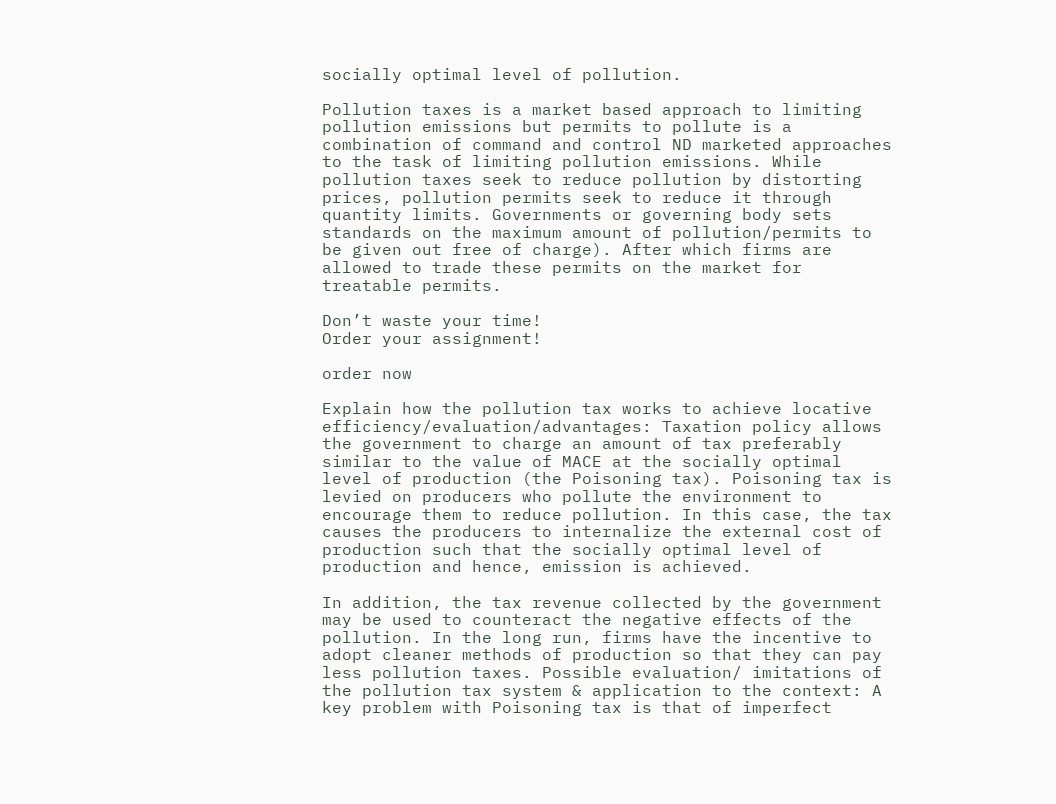socially optimal level of pollution.

Pollution taxes is a market based approach to limiting pollution emissions but permits to pollute is a combination of command and control ND marketed approaches to the task of limiting pollution emissions. While pollution taxes seek to reduce pollution by distorting prices, pollution permits seek to reduce it through quantity limits. Governments or governing body sets standards on the maximum amount of pollution/permits to be given out free of charge). After which firms are allowed to trade these permits on the market for treatable permits.

Don’t waste your time!
Order your assignment!

order now

Explain how the pollution tax works to achieve locative efficiency/evaluation/advantages: Taxation policy allows the government to charge an amount of tax preferably similar to the value of MACE at the socially optimal level of production (the Poisoning tax). Poisoning tax is levied on producers who pollute the environment to encourage them to reduce pollution. In this case, the tax causes the producers to internalize the external cost of production such that the socially optimal level of production and hence, emission is achieved.

In addition, the tax revenue collected by the government may be used to counteract the negative effects of the pollution. In the long run, firms have the incentive to adopt cleaner methods of production so that they can pay less pollution taxes. Possible evaluation/ imitations of the pollution tax system & application to the context: A key problem with Poisoning tax is that of imperfect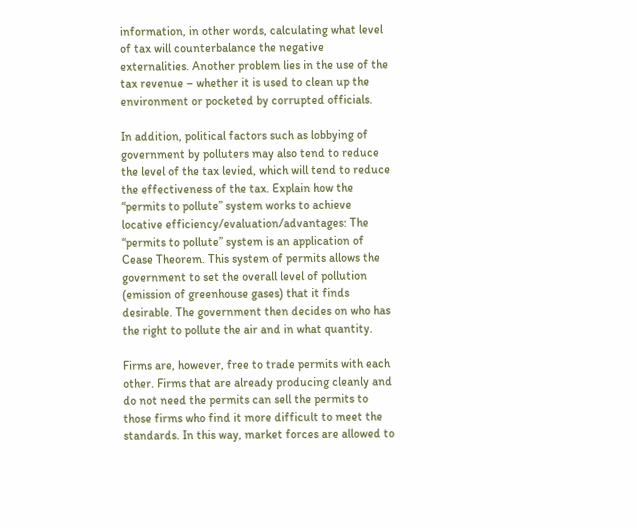information, in other words, calculating what level of tax will counterbalance the negative externalities. Another problem lies in the use of the tax revenue – whether it is used to clean up the environment or pocketed by corrupted officials.

In addition, political factors such as lobbying of government by polluters may also tend to reduce the level of the tax levied, which will tend to reduce the effectiveness of the tax. Explain how the “permits to pollute” system works to achieve locative efficiency/evaluation/advantages: The “permits to pollute” system is an application of Cease Theorem. This system of permits allows the government to set the overall level of pollution (emission of greenhouse gases) that it finds desirable. The government then decides on who has the right to pollute the air and in what quantity.

Firms are, however, free to trade permits with each other. Firms that are already producing cleanly and do not need the permits can sell the permits to those firms who find it more difficult to meet the standards. In this way, market forces are allowed to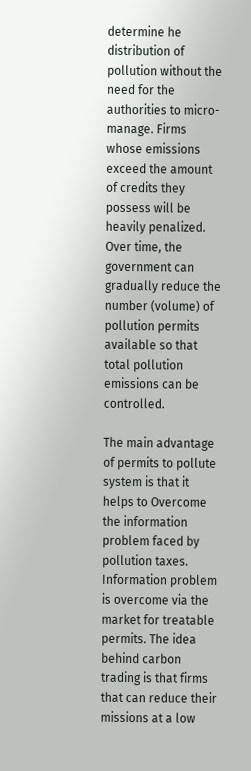determine he distribution of pollution without the need for the authorities to micro- manage. Firms whose emissions exceed the amount of credits they possess will be heavily penalized. Over time, the government can gradually reduce the number (volume) of pollution permits available so that total pollution emissions can be controlled.

The main advantage of permits to pollute system is that it helps to Overcome the information problem faced by pollution taxes. Information problem is overcome via the market for treatable permits. The idea behind carbon trading is that firms that can reduce their missions at a low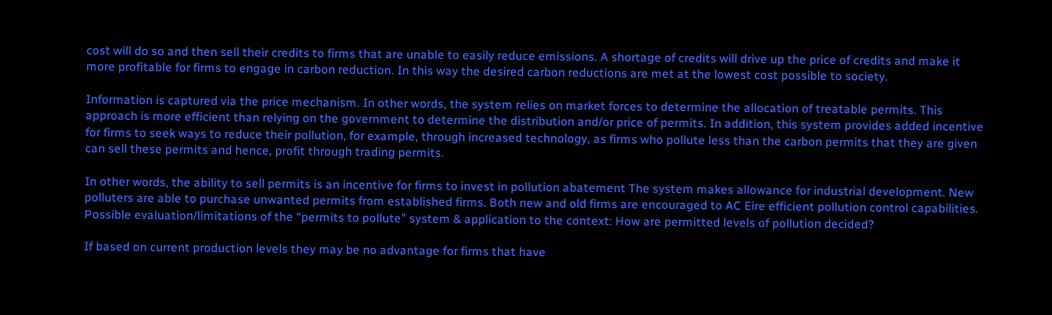cost will do so and then sell their credits to firms that are unable to easily reduce emissions. A shortage of credits will drive up the price of credits and make it more profitable for firms to engage in carbon reduction. In this way the desired carbon reductions are met at the lowest cost possible to society.

Information is captured via the price mechanism. In other words, the system relies on market forces to determine the allocation of treatable permits. This approach is more efficient than relying on the government to determine the distribution and/or price of permits. In addition, this system provides added incentive for firms to seek ways to reduce their pollution, for example, through increased technology, as firms who pollute less than the carbon permits that they are given can sell these permits and hence, profit through trading permits.

In other words, the ability to sell permits is an incentive for firms to invest in pollution abatement The system makes allowance for industrial development. New polluters are able to purchase unwanted permits from established firms. Both new and old firms are encouraged to AC Eire efficient pollution control capabilities. Possible evaluation/limitations of the “permits to pollute” system & application to the context: How are permitted levels of pollution decided?

If based on current production levels they may be no advantage for firms that have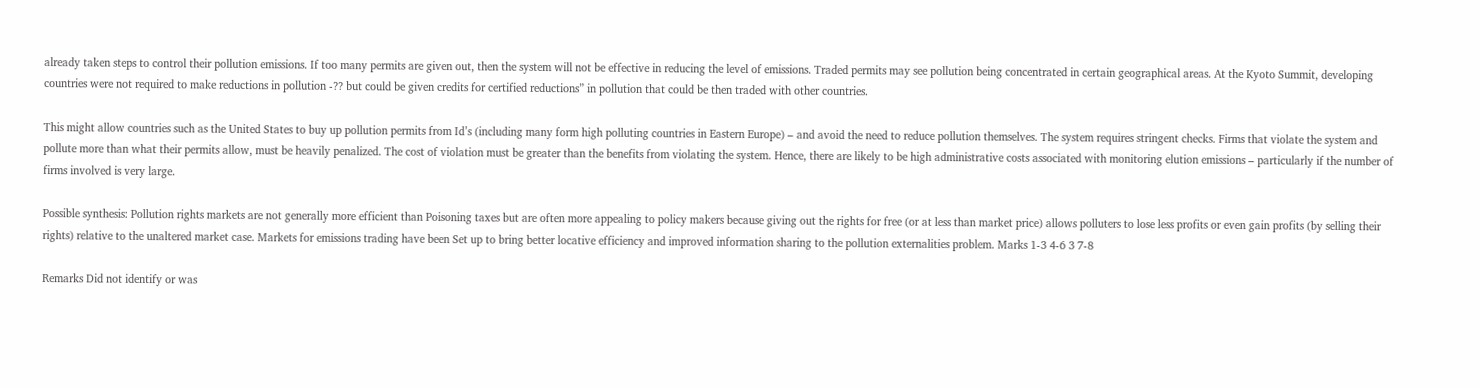already taken steps to control their pollution emissions. If too many permits are given out, then the system will not be effective in reducing the level of emissions. Traded permits may see pollution being concentrated in certain geographical areas. At the Kyoto Summit, developing countries were not required to make reductions in pollution -?? but could be given credits for certified reductions” in pollution that could be then traded with other countries.

This might allow countries such as the United States to buy up pollution permits from Id’s (including many form high polluting countries in Eastern Europe) – and avoid the need to reduce pollution themselves. The system requires stringent checks. Firms that violate the system and pollute more than what their permits allow, must be heavily penalized. The cost of violation must be greater than the benefits from violating the system. Hence, there are likely to be high administrative costs associated with monitoring elution emissions – particularly if the number of firms involved is very large.

Possible synthesis: Pollution rights markets are not generally more efficient than Poisoning taxes but are often more appealing to policy makers because giving out the rights for free (or at less than market price) allows polluters to lose less profits or even gain profits (by selling their rights) relative to the unaltered market case. Markets for emissions trading have been Set up to bring better locative efficiency and improved information sharing to the pollution externalities problem. Marks 1-3 4-6 3 7-8

Remarks Did not identify or was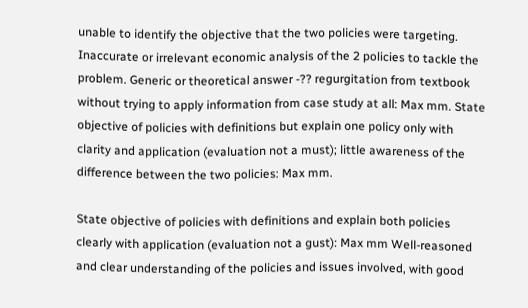unable to identify the objective that the two policies were targeting. Inaccurate or irrelevant economic analysis of the 2 policies to tackle the problem. Generic or theoretical answer -?? regurgitation from textbook without trying to apply information from case study at all: Max mm. State objective of policies with definitions but explain one policy only with clarity and application (evaluation not a must); little awareness of the difference between the two policies: Max mm.

State objective of policies with definitions and explain both policies clearly with application (evaluation not a gust): Max mm Well-reasoned and clear understanding of the policies and issues involved, with good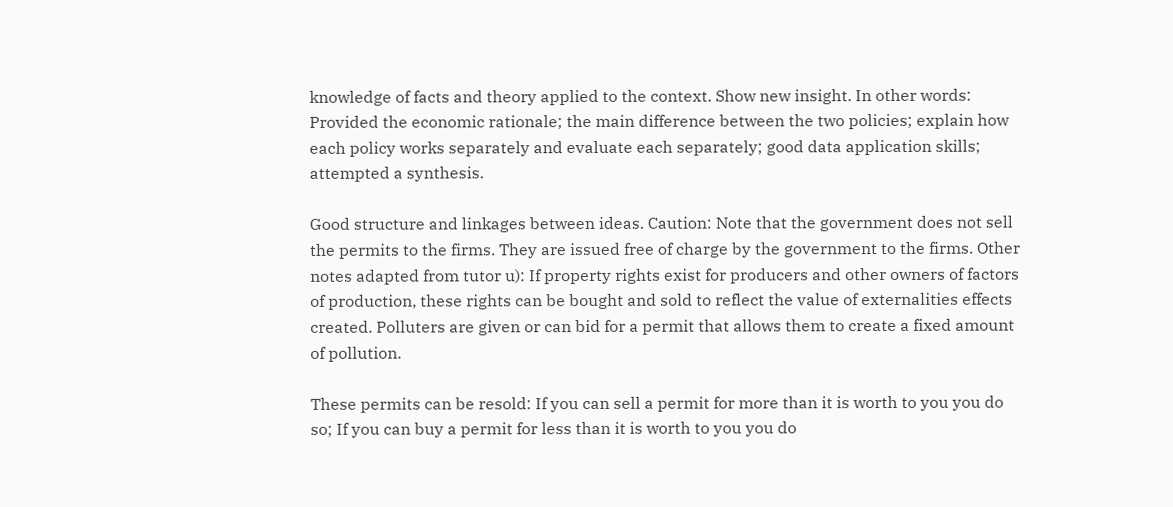knowledge of facts and theory applied to the context. Show new insight. In other words: Provided the economic rationale; the main difference between the two policies; explain how each policy works separately and evaluate each separately; good data application skills; attempted a synthesis.

Good structure and linkages between ideas. Caution: Note that the government does not sell the permits to the firms. They are issued free of charge by the government to the firms. Other notes adapted from tutor u): If property rights exist for producers and other owners of factors of production, these rights can be bought and sold to reflect the value of externalities effects created. Polluters are given or can bid for a permit that allows them to create a fixed amount of pollution.

These permits can be resold: If you can sell a permit for more than it is worth to you you do so; If you can buy a permit for less than it is worth to you you do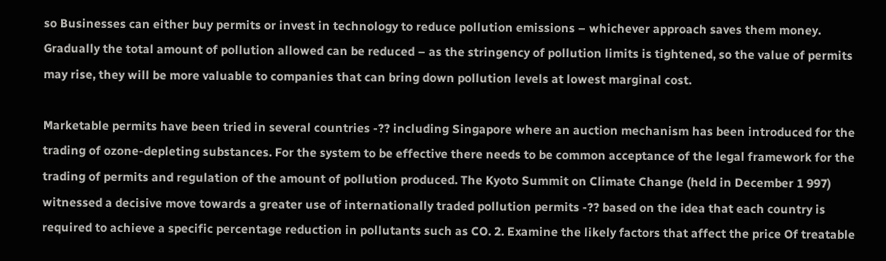so Businesses can either buy permits or invest in technology to reduce pollution emissions – whichever approach saves them money. Gradually the total amount of pollution allowed can be reduced – as the stringency of pollution limits is tightened, so the value of permits may rise, they will be more valuable to companies that can bring down pollution levels at lowest marginal cost.

Marketable permits have been tried in several countries -?? including Singapore where an auction mechanism has been introduced for the trading of ozone-depleting substances. For the system to be effective there needs to be common acceptance of the legal framework for the trading of permits and regulation of the amount of pollution produced. The Kyoto Summit on Climate Change (held in December 1 997) witnessed a decisive move towards a greater use of internationally traded pollution permits -?? based on the idea that each country is required to achieve a specific percentage reduction in pollutants such as CO. 2. Examine the likely factors that affect the price Of treatable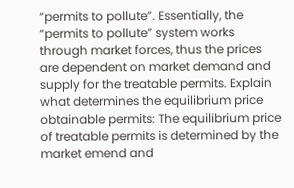“permits to pollute”. Essentially, the “permits to pollute” system works through market forces, thus the prices are dependent on market demand and supply for the treatable permits. Explain what determines the equilibrium price obtainable permits: The equilibrium price of treatable permits is determined by the market emend and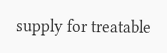supply for treatable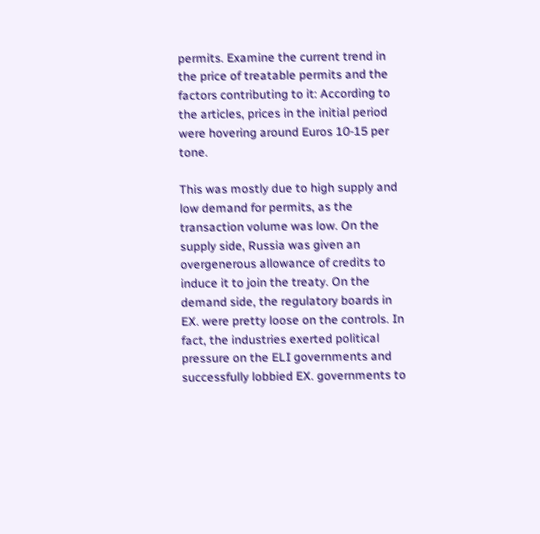permits. Examine the current trend in the price of treatable permits and the factors contributing to it: According to the articles, prices in the initial period were hovering around Euros 10-15 per tone.

This was mostly due to high supply and low demand for permits, as the transaction volume was low. On the supply side, Russia was given an overgenerous allowance of credits to induce it to join the treaty. On the demand side, the regulatory boards in EX. were pretty loose on the controls. In fact, the industries exerted political pressure on the ELI governments and successfully lobbied EX. governments to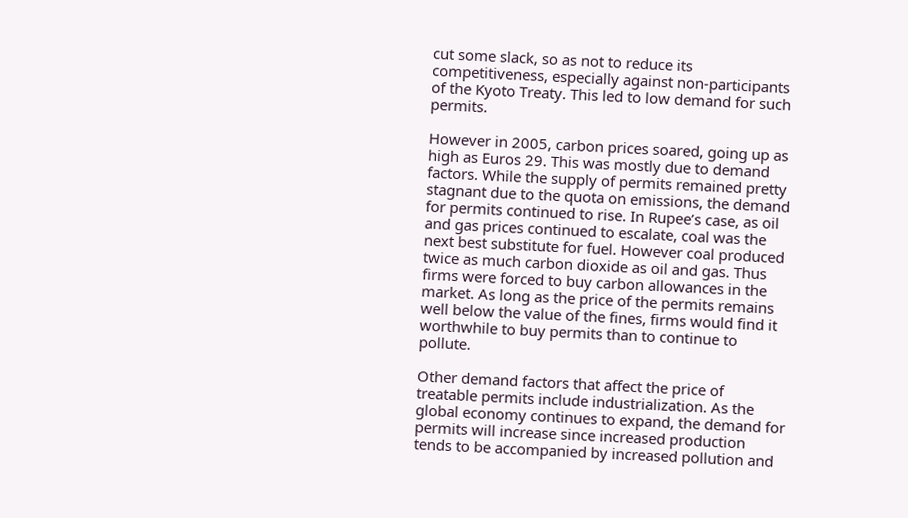cut some slack, so as not to reduce its competitiveness, especially against non-participants of the Kyoto Treaty. This led to low demand for such permits.

However in 2005, carbon prices soared, going up as high as Euros 29. This was mostly due to demand factors. While the supply of permits remained pretty stagnant due to the quota on emissions, the demand for permits continued to rise. In Rupee’s case, as oil and gas prices continued to escalate, coal was the next best substitute for fuel. However coal produced twice as much carbon dioxide as oil and gas. Thus firms were forced to buy carbon allowances in the market. As long as the price of the permits remains well below the value of the fines, firms would find it worthwhile to buy permits than to continue to pollute.

Other demand factors that affect the price of treatable permits include industrialization. As the global economy continues to expand, the demand for permits will increase since increased production tends to be accompanied by increased pollution and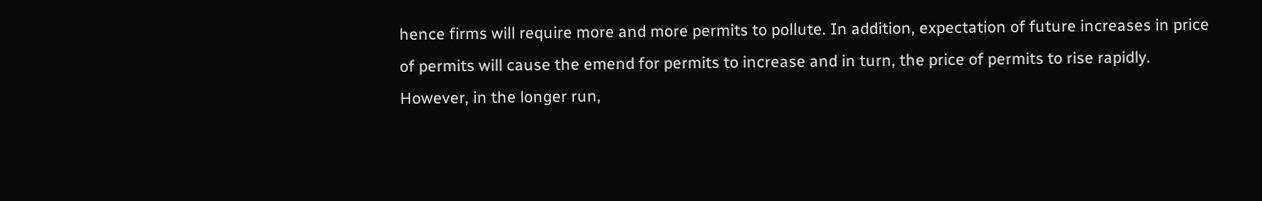hence firms will require more and more permits to pollute. In addition, expectation of future increases in price of permits will cause the emend for permits to increase and in turn, the price of permits to rise rapidly. However, in the longer run,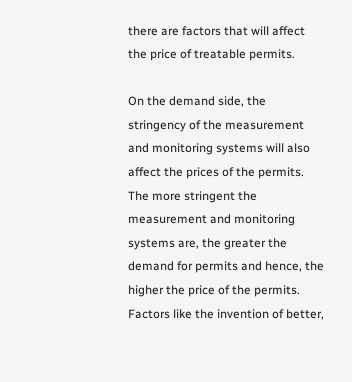there are factors that will affect the price of treatable permits.

On the demand side, the stringency of the measurement and monitoring systems will also affect the prices of the permits. The more stringent the measurement and monitoring systems are, the greater the demand for permits and hence, the higher the price of the permits. Factors like the invention of better,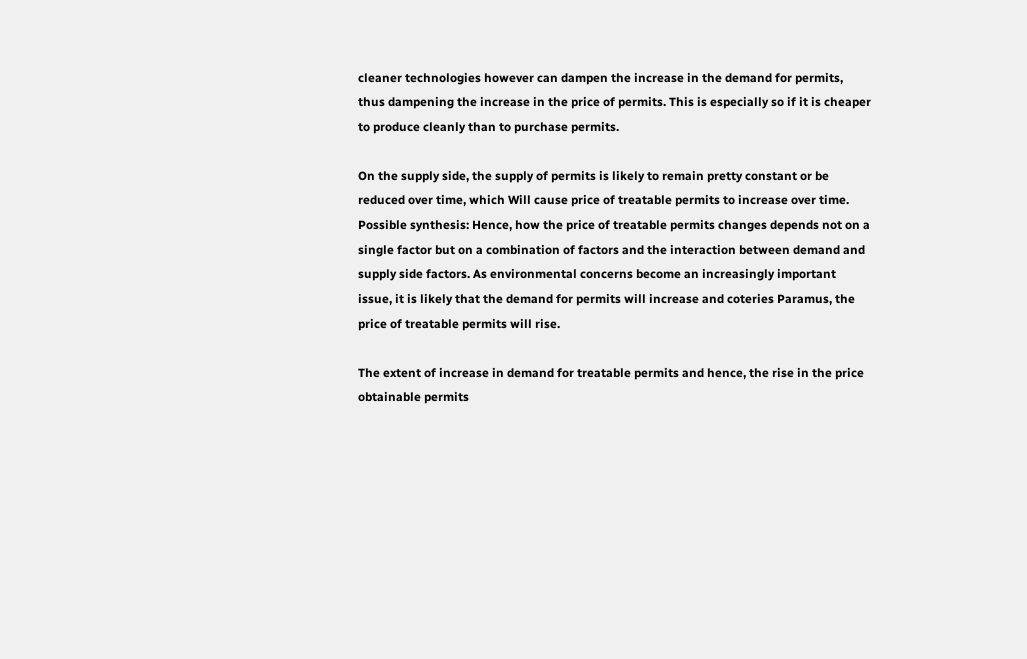cleaner technologies however can dampen the increase in the demand for permits, thus dampening the increase in the price of permits. This is especially so if it is cheaper to produce cleanly than to purchase permits.

On the supply side, the supply of permits is likely to remain pretty constant or be reduced over time, which Will cause price of treatable permits to increase over time. Possible synthesis: Hence, how the price of treatable permits changes depends not on a single factor but on a combination of factors and the interaction between demand and supply side factors. As environmental concerns become an increasingly important issue, it is likely that the demand for permits will increase and coteries Paramus, the price of treatable permits will rise.

The extent of increase in demand for treatable permits and hence, the rise in the price obtainable permits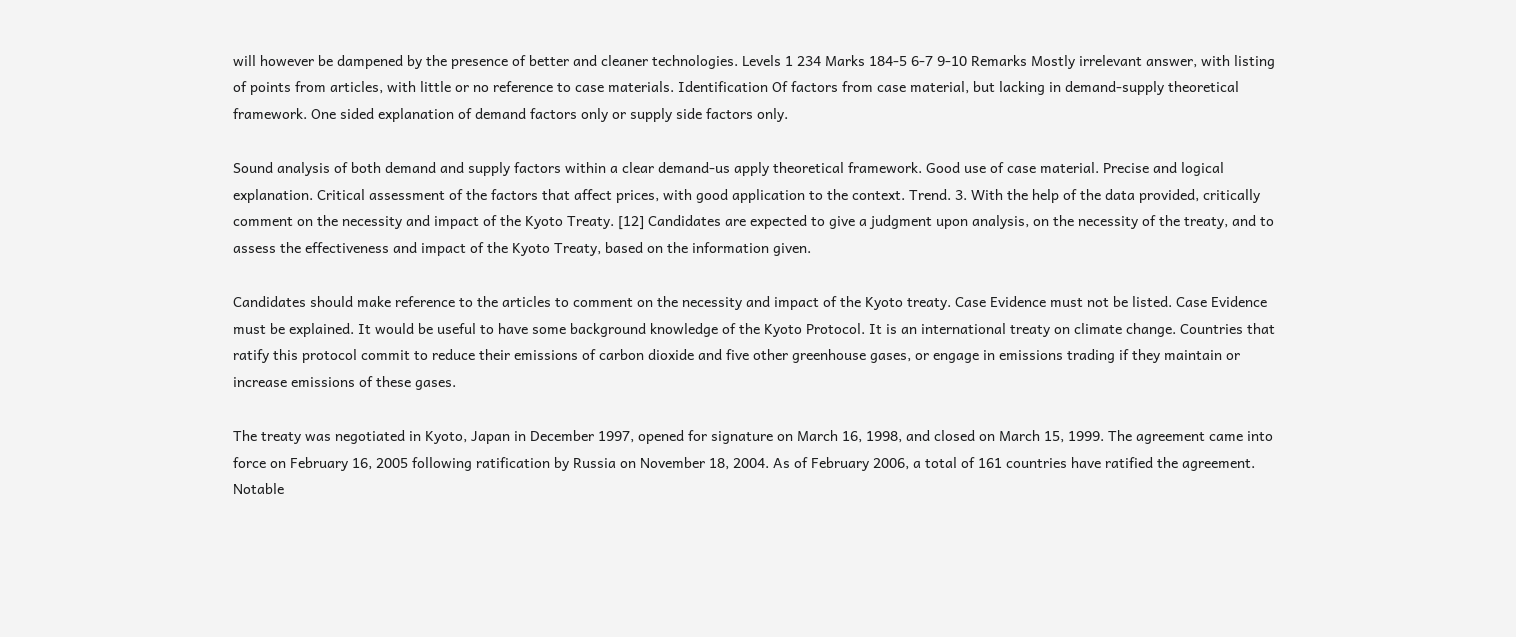will however be dampened by the presence of better and cleaner technologies. Levels 1 234 Marks 184-5 6-7 9-10 Remarks Mostly irrelevant answer, with listing of points from articles, with little or no reference to case materials. Identification Of factors from case material, but lacking in demand-supply theoretical framework. One sided explanation of demand factors only or supply side factors only.

Sound analysis of both demand and supply factors within a clear demand-us apply theoretical framework. Good use of case material. Precise and logical explanation. Critical assessment of the factors that affect prices, with good application to the context. Trend. 3. With the help of the data provided, critically comment on the necessity and impact of the Kyoto Treaty. [12] Candidates are expected to give a judgment upon analysis, on the necessity of the treaty, and to assess the effectiveness and impact of the Kyoto Treaty, based on the information given.

Candidates should make reference to the articles to comment on the necessity and impact of the Kyoto treaty. Case Evidence must not be listed. Case Evidence must be explained. It would be useful to have some background knowledge of the Kyoto Protocol. It is an international treaty on climate change. Countries that ratify this protocol commit to reduce their emissions of carbon dioxide and five other greenhouse gases, or engage in emissions trading if they maintain or increase emissions of these gases.

The treaty was negotiated in Kyoto, Japan in December 1997, opened for signature on March 16, 1998, and closed on March 15, 1999. The agreement came into force on February 16, 2005 following ratification by Russia on November 18, 2004. As of February 2006, a total of 161 countries have ratified the agreement. Notable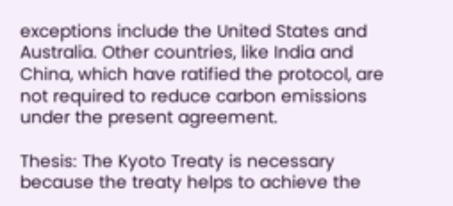exceptions include the United States and Australia. Other countries, like India and China, which have ratified the protocol, are not required to reduce carbon emissions under the present agreement.

Thesis: The Kyoto Treaty is necessary because the treaty helps to achieve the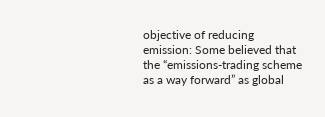objective of reducing emission: Some believed that the “emissions-trading scheme as a way forward” as global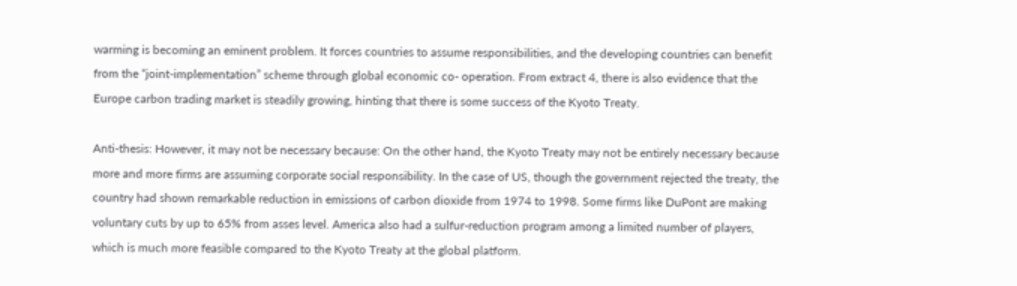warming is becoming an eminent problem. It forces countries to assume responsibilities, and the developing countries can benefit from the “joint-implementation” scheme through global economic co- operation. From extract 4, there is also evidence that the Europe carbon trading market is steadily growing, hinting that there is some success of the Kyoto Treaty.

Anti-thesis: However, it may not be necessary because: On the other hand, the Kyoto Treaty may not be entirely necessary because more and more firms are assuming corporate social responsibility. In the case of US, though the government rejected the treaty, the country had shown remarkable reduction in emissions of carbon dioxide from 1974 to 1998. Some firms like DuPont are making voluntary cuts by up to 65% from asses level. America also had a sulfur-reduction program among a limited number of players, which is much more feasible compared to the Kyoto Treaty at the global platform.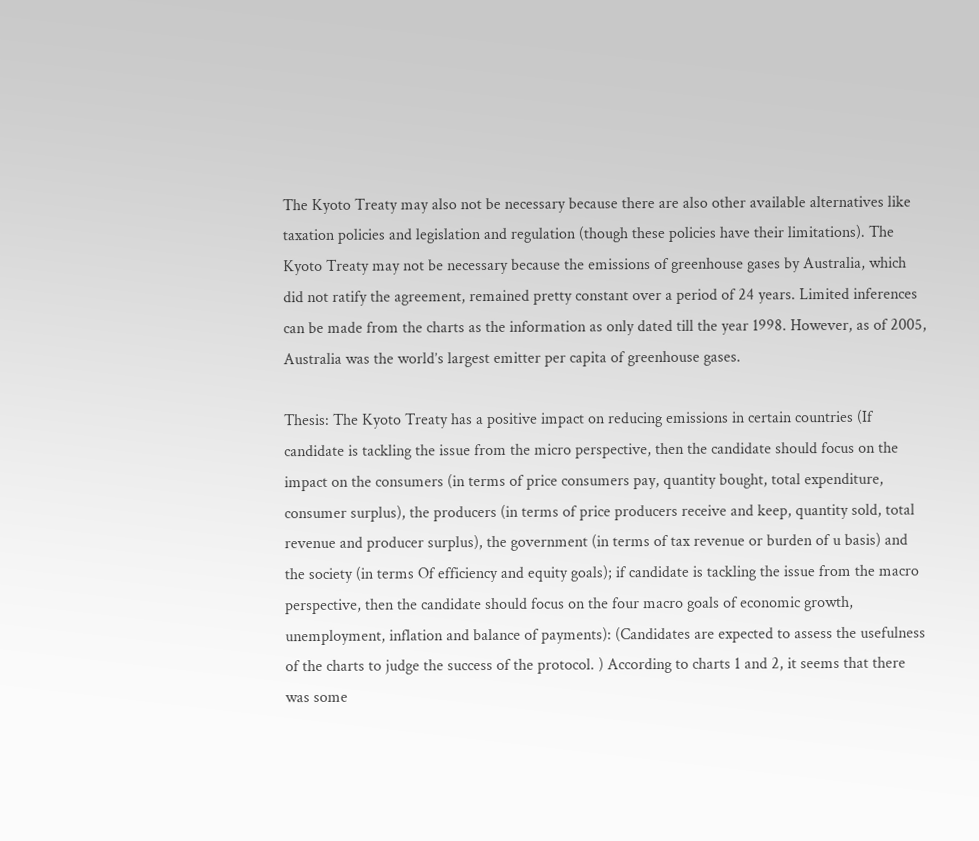The Kyoto Treaty may also not be necessary because there are also other available alternatives like taxation policies and legislation and regulation (though these policies have their limitations). The Kyoto Treaty may not be necessary because the emissions of greenhouse gases by Australia, which did not ratify the agreement, remained pretty constant over a period of 24 years. Limited inferences can be made from the charts as the information as only dated till the year 1998. However, as of 2005, Australia was the world’s largest emitter per capita of greenhouse gases.

Thesis: The Kyoto Treaty has a positive impact on reducing emissions in certain countries (If candidate is tackling the issue from the micro perspective, then the candidate should focus on the impact on the consumers (in terms of price consumers pay, quantity bought, total expenditure, consumer surplus), the producers (in terms of price producers receive and keep, quantity sold, total revenue and producer surplus), the government (in terms of tax revenue or burden of u basis) and the society (in terms Of efficiency and equity goals); if candidate is tackling the issue from the macro perspective, then the candidate should focus on the four macro goals of economic growth, unemployment, inflation and balance of payments): (Candidates are expected to assess the usefulness of the charts to judge the success of the protocol. ) According to charts 1 and 2, it seems that there was some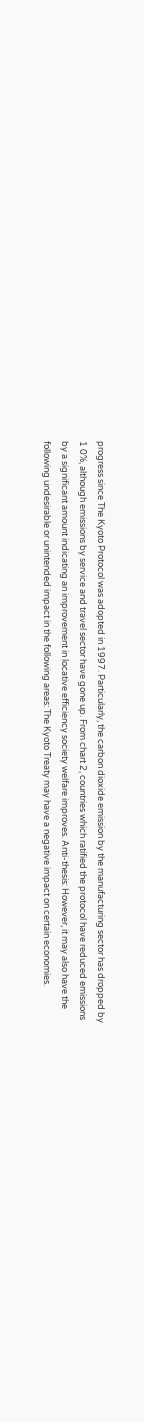progress since The Kyoto Protocol was adopted in 1997. Particularly, the carbon dioxide emission by the manufacturing sector has dropped by 1 0%, although emissions by service and travel sector have gone up. From chart 2, countries which ratified the protocol have reduced emissions by a significant amount indicating an improvement in locative efficiency society welfare improves. Anti-thesis: However, it may also have the following undesirable or unintended impact in the following areas: The Kyoto Treaty may have a negative impact on certain economies.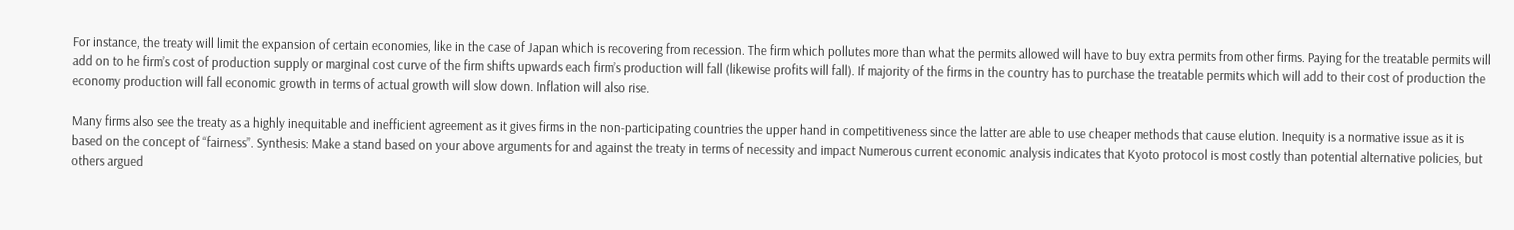For instance, the treaty will limit the expansion of certain economies, like in the case of Japan which is recovering from recession. The firm which pollutes more than what the permits allowed will have to buy extra permits from other firms. Paying for the treatable permits will add on to he firm’s cost of production supply or marginal cost curve of the firm shifts upwards each firm’s production will fall (likewise profits will fall). If majority of the firms in the country has to purchase the treatable permits which will add to their cost of production the economy production will fall economic growth in terms of actual growth will slow down. Inflation will also rise.

Many firms also see the treaty as a highly inequitable and inefficient agreement as it gives firms in the non-participating countries the upper hand in competitiveness since the latter are able to use cheaper methods that cause elution. Inequity is a normative issue as it is based on the concept of “fairness”. Synthesis: Make a stand based on your above arguments for and against the treaty in terms of necessity and impact Numerous current economic analysis indicates that Kyoto protocol is most costly than potential alternative policies, but others argued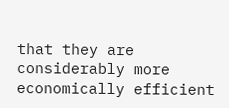that they are considerably more economically efficient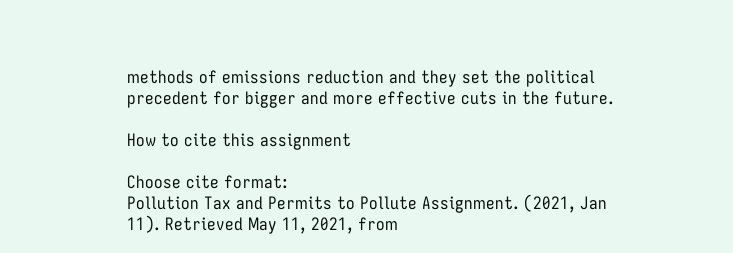methods of emissions reduction and they set the political precedent for bigger and more effective cuts in the future.

How to cite this assignment

Choose cite format:
Pollution Tax and Permits to Pollute Assignment. (2021, Jan 11). Retrieved May 11, 2021, from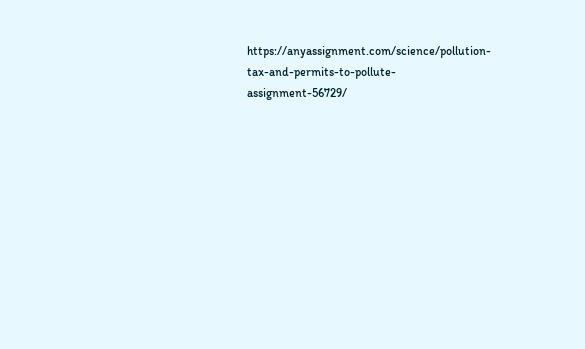https://anyassignment.com/science/pollution-tax-and-permits-to-pollute-assignment-56729/